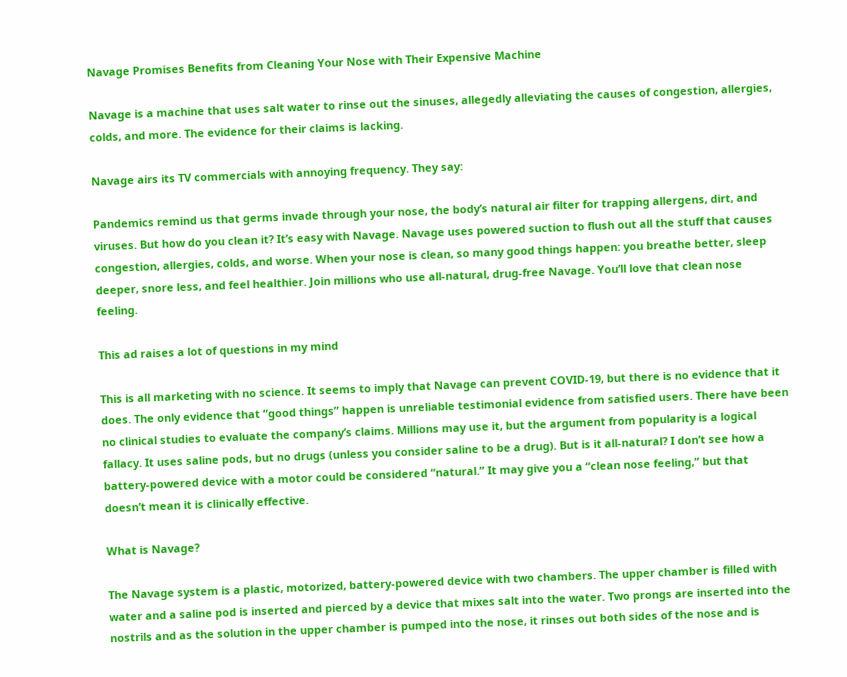Navage Promises Benefits from Cleaning Your Nose with Their Expensive Machine

Navage is a machine that uses salt water to rinse out the sinuses, allegedly alleviating the causes of congestion, allergies, colds, and more. The evidence for their claims is lacking.

Navage airs its TV commercials with annoying frequency. They say:

Pandemics remind us that germs invade through your nose, the body’s natural air filter for trapping allergens, dirt, and viruses. But how do you clean it? It’s easy with Navage. Navage uses powered suction to flush out all the stuff that causes congestion, allergies, colds, and worse. When your nose is clean, so many good things happen: you breathe better, sleep deeper, snore less, and feel healthier. Join millions who use all-natural, drug-free Navage. You’ll love that clean nose feeling.

This ad raises a lot of questions in my mind

This is all marketing with no science. It seems to imply that Navage can prevent COVID-19, but there is no evidence that it does. The only evidence that “good things” happen is unreliable testimonial evidence from satisfied users. There have been no clinical studies to evaluate the company’s claims. Millions may use it, but the argument from popularity is a logical fallacy. It uses saline pods, but no drugs (unless you consider saline to be a drug). But is it all-natural? I don’t see how a battery-powered device with a motor could be considered “natural.” It may give you a “clean nose feeling,” but that doesn’t mean it is clinically effective.

What is Navage?

The Navage system is a plastic, motorized, battery-powered device with two chambers. The upper chamber is filled with water and a saline pod is inserted and pierced by a device that mixes salt into the water. Two prongs are inserted into the nostrils and as the solution in the upper chamber is pumped into the nose, it rinses out both sides of the nose and is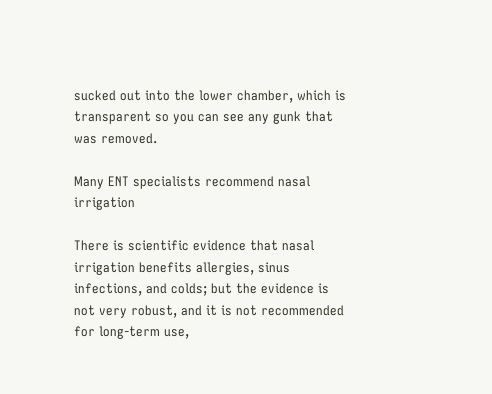sucked out into the lower chamber, which is transparent so you can see any gunk that was removed.

Many ENT specialists recommend nasal irrigation

There is scientific evidence that nasal irrigation benefits allergies, sinus infections, and colds; but the evidence is not very robust, and it is not recommended for long-term use,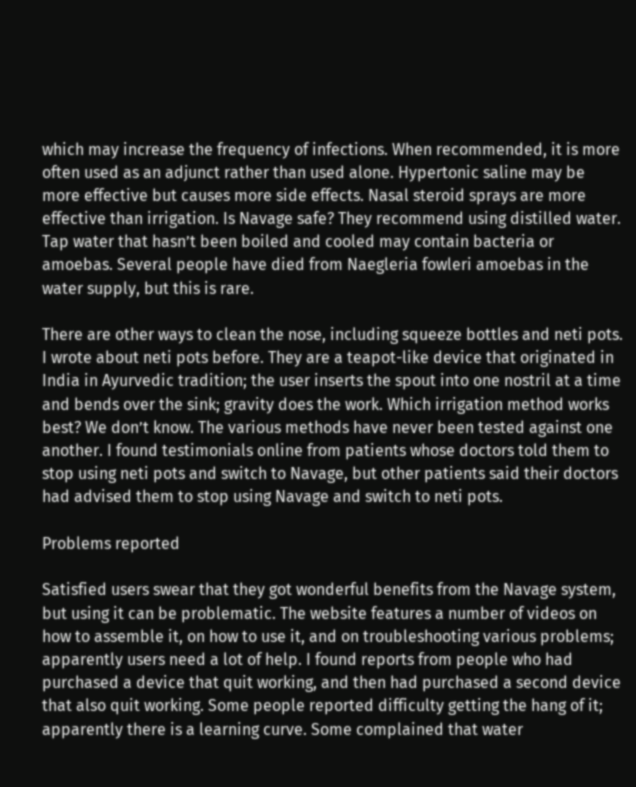which may increase the frequency of infections. When recommended, it is more often used as an adjunct rather than used alone. Hypertonic saline may be more effective but causes more side effects. Nasal steroid sprays are more effective than irrigation. Is Navage safe? They recommend using distilled water. Tap water that hasn’t been boiled and cooled may contain bacteria or amoebas. Several people have died from Naegleria fowleri amoebas in the water supply, but this is rare.

There are other ways to clean the nose, including squeeze bottles and neti pots. I wrote about neti pots before. They are a teapot-like device that originated in India in Ayurvedic tradition; the user inserts the spout into one nostril at a time and bends over the sink; gravity does the work. Which irrigation method works best? We don’t know. The various methods have never been tested against one another. I found testimonials online from patients whose doctors told them to stop using neti pots and switch to Navage, but other patients said their doctors had advised them to stop using Navage and switch to neti pots.

Problems reported

Satisfied users swear that they got wonderful benefits from the Navage system, but using it can be problematic. The website features a number of videos on how to assemble it, on how to use it, and on troubleshooting various problems; apparently users need a lot of help. I found reports from people who had purchased a device that quit working, and then had purchased a second device that also quit working. Some people reported difficulty getting the hang of it; apparently there is a learning curve. Some complained that water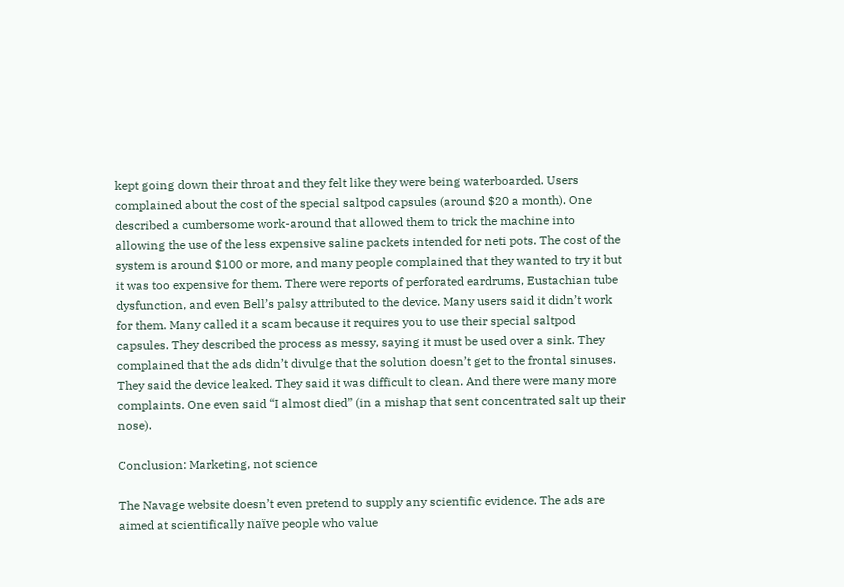kept going down their throat and they felt like they were being waterboarded. Users complained about the cost of the special saltpod capsules (around $20 a month). One described a cumbersome work-around that allowed them to trick the machine into allowing the use of the less expensive saline packets intended for neti pots. The cost of the system is around $100 or more, and many people complained that they wanted to try it but it was too expensive for them. There were reports of perforated eardrums, Eustachian tube dysfunction, and even Bell’s palsy attributed to the device. Many users said it didn’t work for them. Many called it a scam because it requires you to use their special saltpod capsules. They described the process as messy, saying it must be used over a sink. They complained that the ads didn’t divulge that the solution doesn’t get to the frontal sinuses. They said the device leaked. They said it was difficult to clean. And there were many more complaints. One even said “I almost died” (in a mishap that sent concentrated salt up their nose).

Conclusion: Marketing, not science

The Navage website doesn’t even pretend to supply any scientific evidence. The ads are aimed at scientifically naïve people who value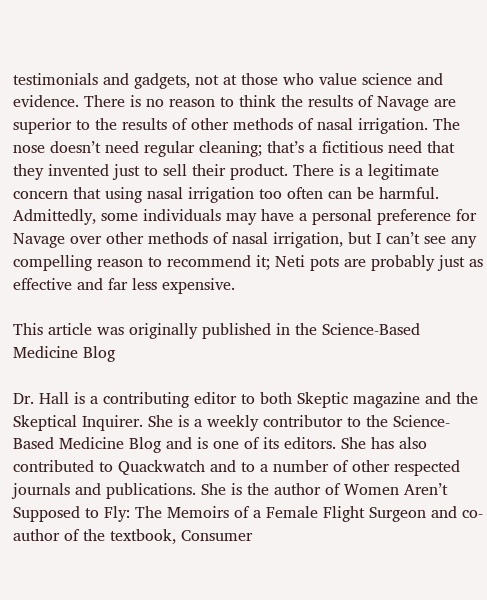testimonials and gadgets, not at those who value science and evidence. There is no reason to think the results of Navage are superior to the results of other methods of nasal irrigation. The nose doesn’t need regular cleaning; that’s a fictitious need that they invented just to sell their product. There is a legitimate concern that using nasal irrigation too often can be harmful. Admittedly, some individuals may have a personal preference for Navage over other methods of nasal irrigation, but I can’t see any compelling reason to recommend it; Neti pots are probably just as effective and far less expensive.

This article was originally published in the Science-Based Medicine Blog

Dr. Hall is a contributing editor to both Skeptic magazine and the Skeptical Inquirer. She is a weekly contributor to the Science-Based Medicine Blog and is one of its editors. She has also contributed to Quackwatch and to a number of other respected journals and publications. She is the author of Women Aren’t Supposed to Fly: The Memoirs of a Female Flight Surgeon and co-author of the textbook, Consumer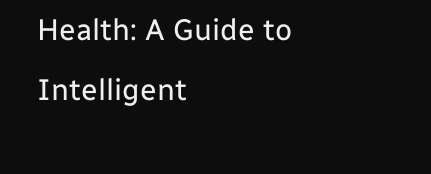Health: A Guide to Intelligent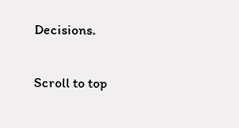Decisions.

Scroll to top